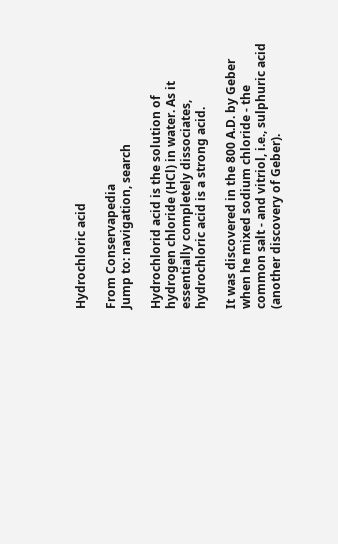Hydrochloric acid

From Conservapedia
Jump to: navigation, search

Hydrochlorid acid is the solution of hydrogen chloride (HCl) in water. As it essentially completely dissociates, hydrochloric acid is a strong acid.

It was discovered in the 800 A.D. by Geber when he mixed sodium chloride - the common salt - and vitriol, i.e., sulphuric acid (another discovery of Geber).